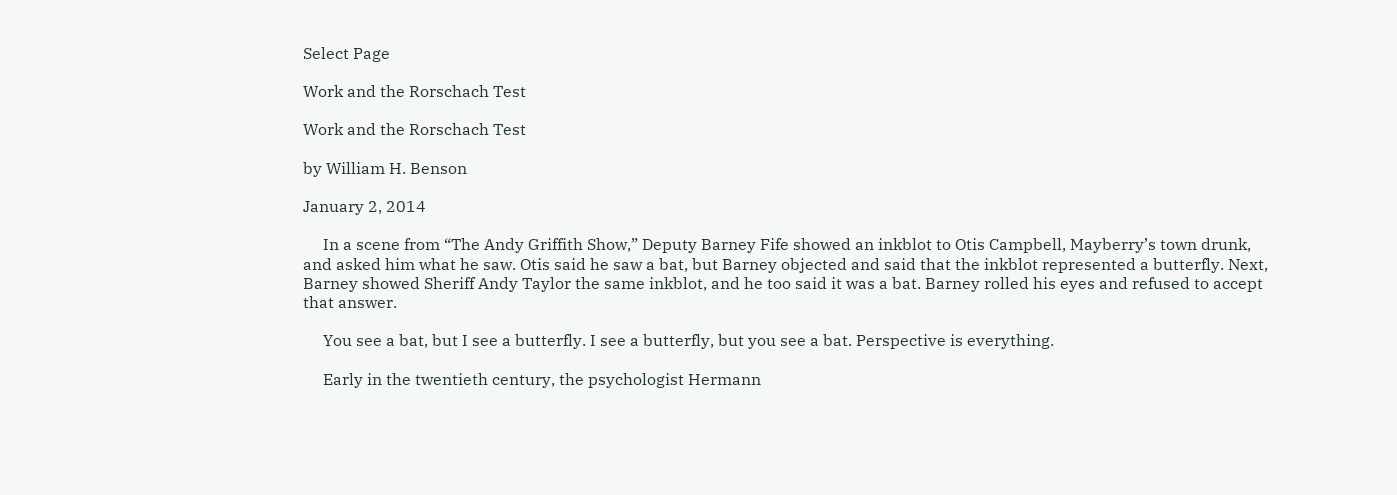Select Page

Work and the Rorschach Test

Work and the Rorschach Test

by William H. Benson

January 2, 2014

     In a scene from “The Andy Griffith Show,” Deputy Barney Fife showed an inkblot to Otis Campbell, Mayberry’s town drunk, and asked him what he saw. Otis said he saw a bat, but Barney objected and said that the inkblot represented a butterfly. Next, Barney showed Sheriff Andy Taylor the same inkblot, and he too said it was a bat. Barney rolled his eyes and refused to accept that answer.

     You see a bat, but I see a butterfly. I see a butterfly, but you see a bat. Perspective is everything.

     Early in the twentieth century, the psychologist Hermann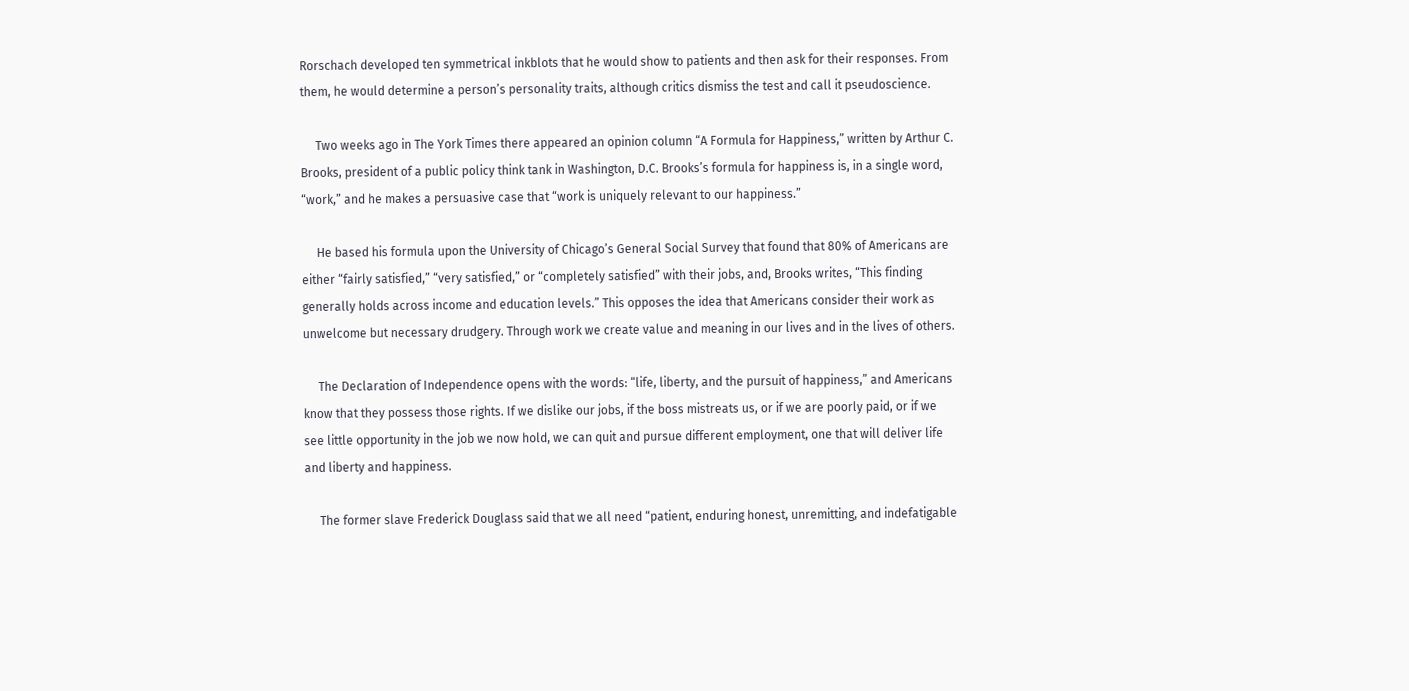Rorschach developed ten symmetrical inkblots that he would show to patients and then ask for their responses. From them, he would determine a person’s personality traits, although critics dismiss the test and call it pseudoscience.

     Two weeks ago in The York Times there appeared an opinion column “A Formula for Happiness,” written by Arthur C. Brooks, president of a public policy think tank in Washington, D.C. Brooks’s formula for happiness is, in a single word, “work,” and he makes a persuasive case that “work is uniquely relevant to our happiness.”

     He based his formula upon the University of Chicago’s General Social Survey that found that 80% of Americans are either “fairly satisfied,” “very satisfied,” or “completely satisfied” with their jobs, and, Brooks writes, “This finding generally holds across income and education levels.” This opposes the idea that Americans consider their work as unwelcome but necessary drudgery. Through work we create value and meaning in our lives and in the lives of others.

     The Declaration of Independence opens with the words: “life, liberty, and the pursuit of happiness,” and Americans know that they possess those rights. If we dislike our jobs, if the boss mistreats us, or if we are poorly paid, or if we see little opportunity in the job we now hold, we can quit and pursue different employment, one that will deliver life and liberty and happiness.

     The former slave Frederick Douglass said that we all need “patient, enduring honest, unremitting, and indefatigable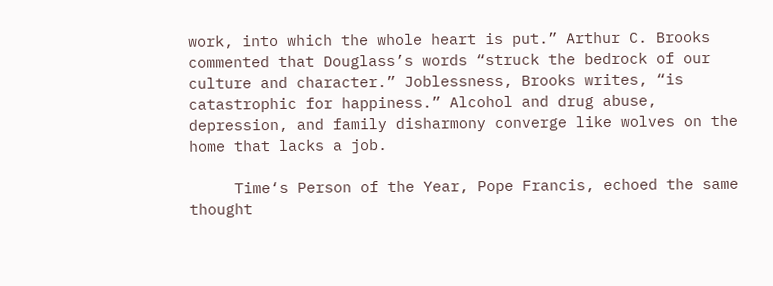work, into which the whole heart is put.” Arthur C. Brooks commented that Douglass’s words “struck the bedrock of our culture and character.” Joblessness, Brooks writes, “is catastrophic for happiness.” Alcohol and drug abuse, depression, and family disharmony converge like wolves on the home that lacks a job.

     Time‘s Person of the Year, Pope Francis, echoed the same thought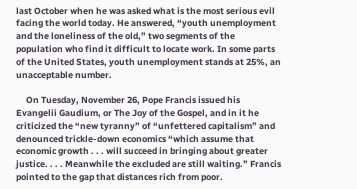last October when he was asked what is the most serious evil facing the world today. He answered, “youth unemployment and the loneliness of the old,” two segments of the population who find it difficult to locate work. In some parts of the United States, youth unemployment stands at 25%, an unacceptable number.

     On Tuesday, November 26, Pope Francis issued his Evangelii Gaudium, or The Joy of the Gospel, and in it he criticized the “new tyranny” of “unfettered capitalism” and denounced trickle-down economics “which assume that economic growth . . . will succeed in bringing about greater justice. . . . Meanwhile the excluded are still waiting.” Francis pointed to the gap that distances rich from poor.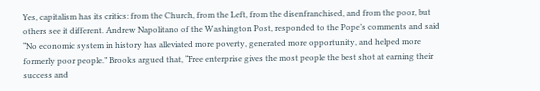Yes, capitalism has its critics: from the Church, from the Left, from the disenfranchised, and from the poor, but others see it different. Andrew Napolitano of the Washington Post, responded to the Pope’s comments and said “No economic system in history has alleviated more poverty, generated more opportunity, and helped more formerly poor people.” Brooks argued that, “Free enterprise gives the most people the best shot at earning their success and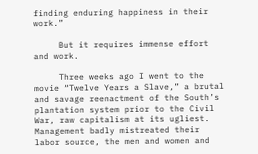finding enduring happiness in their work.”

     But it requires immense effort and work.

     Three weeks ago I went to the movie “Twelve Years a Slave,” a brutal and savage reenactment of the South’s plantation system prior to the Civil War, raw capitalism at its ugliest. Management badly mistreated their labor source, the men and women and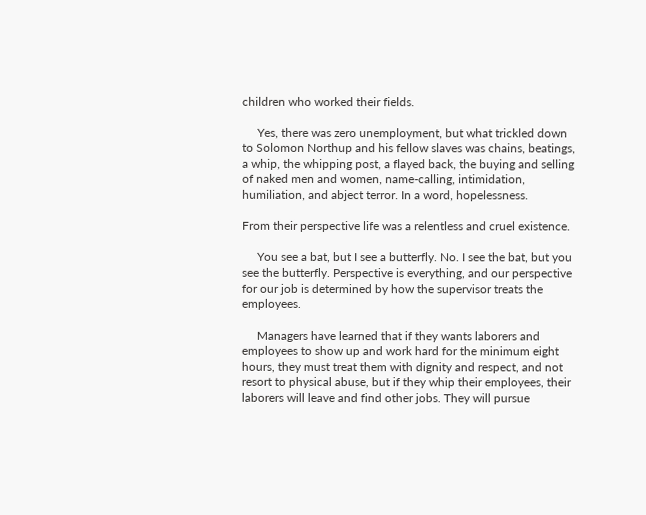children who worked their fields.

     Yes, there was zero unemployment, but what trickled down to Solomon Northup and his fellow slaves was chains, beatings, a whip, the whipping post, a flayed back, the buying and selling of naked men and women, name-calling, intimidation, humiliation, and abject terror. In a word, hopelessness.

From their perspective life was a relentless and cruel existence.

     You see a bat, but I see a butterfly. No. I see the bat, but you see the butterfly. Perspective is everything, and our perspective for our job is determined by how the supervisor treats the employees.

     Managers have learned that if they wants laborers and employees to show up and work hard for the minimum eight hours, they must treat them with dignity and respect, and not resort to physical abuse, but if they whip their employees, their laborers will leave and find other jobs. They will pursue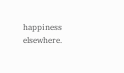happiness elsewhere.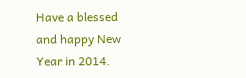Have a blessed and happy New Year in 2014.